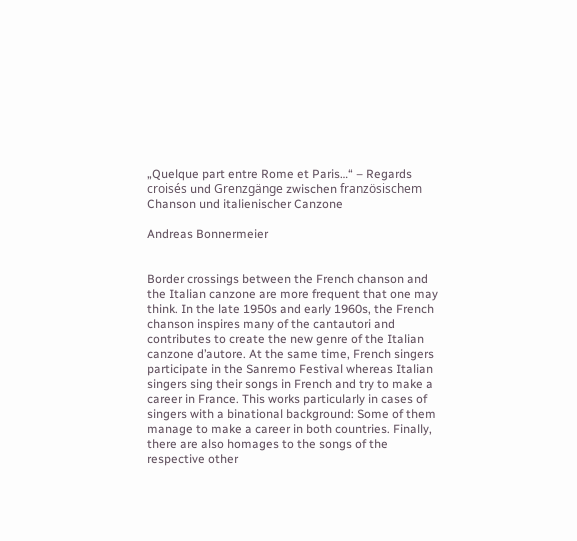„Quelque part entre Rome et Paris…“ – Regards croisés und Grenzgänge zwischen französischem Chanson und italienischer Canzone

Andreas Bonnermeier


Border crossings between the French chanson and the Italian canzone are more frequent that one may think. In the late 1950s and early 1960s, the French chanson inspires many of the cantautori and contributes to create the new genre of the Italian canzone d’autore. At the same time, French singers participate in the Sanremo Festival whereas Italian singers sing their songs in French and try to make a career in France. This works particularly in cases of singers with a binational background: Some of them manage to make a career in both countries. Finally, there are also homages to the songs of the respective other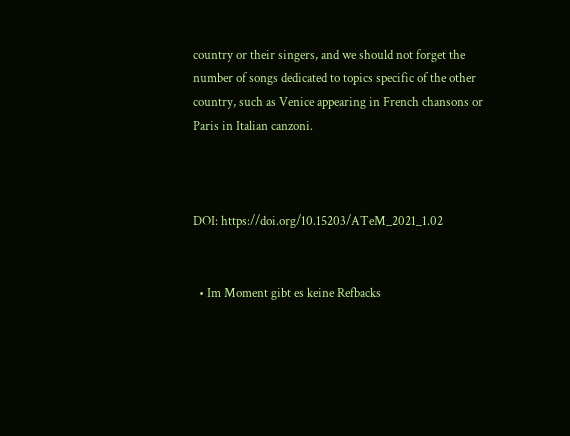country or their singers, and we should not forget the number of songs dedicated to topics specific of the other country, such as Venice appearing in French chansons or Paris in Italian canzoni.



DOI: https://doi.org/10.15203/ATeM_2021_1.02


  • Im Moment gibt es keine Refbacks